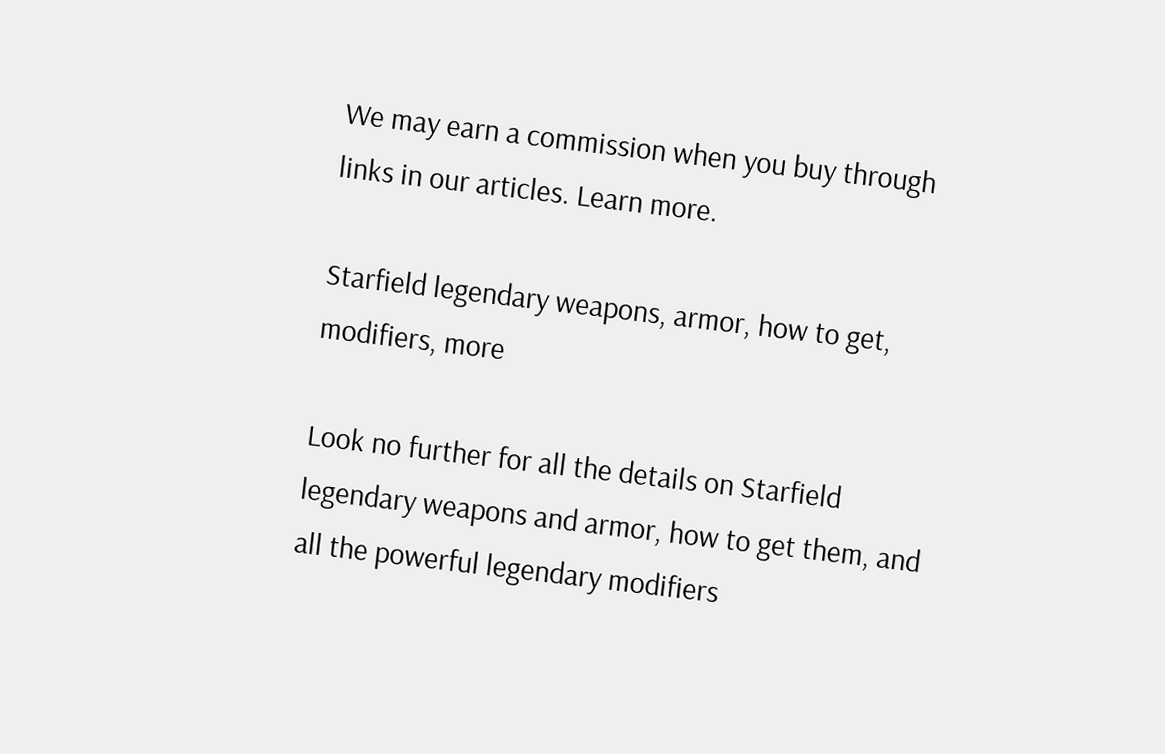We may earn a commission when you buy through links in our articles. Learn more.

Starfield legendary weapons, armor, how to get, modifiers, more

Look no further for all the details on Starfield legendary weapons and armor, how to get them, and all the powerful legendary modifiers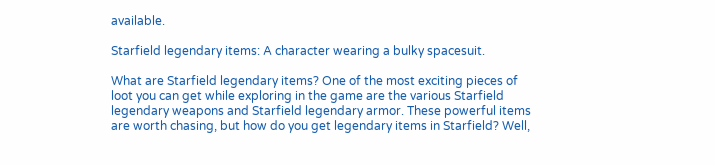available.

Starfield legendary items: A character wearing a bulky spacesuit.

What are Starfield legendary items? One of the most exciting pieces of loot you can get while exploring in the game are the various Starfield legendary weapons and Starfield legendary armor. These powerful items are worth chasing, but how do you get legendary items in Starfield? Well,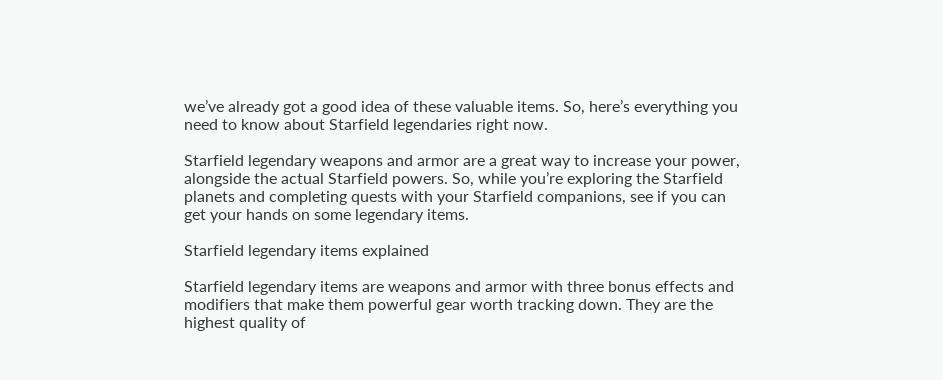we’ve already got a good idea of these valuable items. So, here’s everything you need to know about Starfield legendaries right now.

Starfield legendary weapons and armor are a great way to increase your power, alongside the actual Starfield powers. So, while you’re exploring the Starfield planets and completing quests with your Starfield companions, see if you can get your hands on some legendary items.

Starfield legendary items explained

Starfield legendary items are weapons and armor with three bonus effects and modifiers that make them powerful gear worth tracking down. They are the highest quality of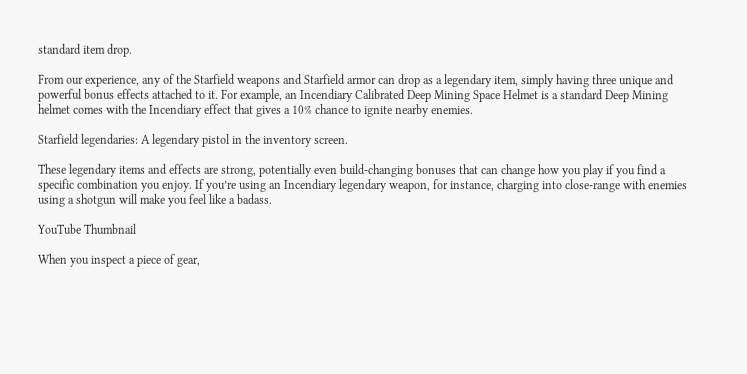standard item drop.

From our experience, any of the Starfield weapons and Starfield armor can drop as a legendary item, simply having three unique and powerful bonus effects attached to it. For example, an Incendiary Calibrated Deep Mining Space Helmet is a standard Deep Mining helmet comes with the Incendiary effect that gives a 10% chance to ignite nearby enemies.

Starfield legendaries: A legendary pistol in the inventory screen.

These legendary items and effects are strong, potentially even build-changing bonuses that can change how you play if you find a specific combination you enjoy. If you’re using an Incendiary legendary weapon, for instance, charging into close-range with enemies using a shotgun will make you feel like a badass.

YouTube Thumbnail

When you inspect a piece of gear,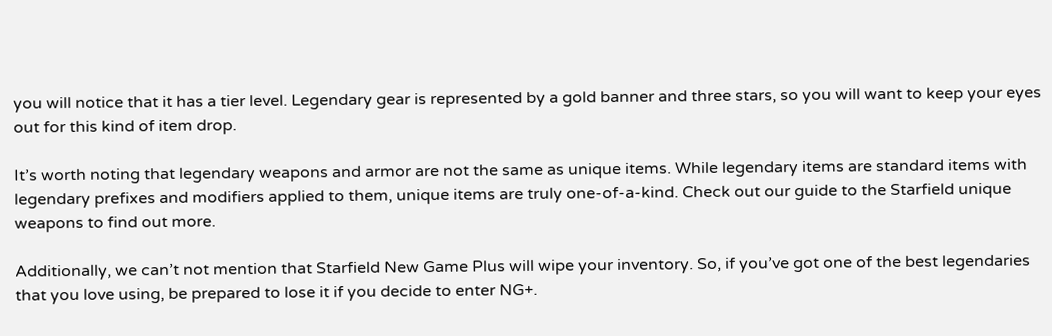you will notice that it has a tier level. Legendary gear is represented by a gold banner and three stars, so you will want to keep your eyes out for this kind of item drop.

It’s worth noting that legendary weapons and armor are not the same as unique items. While legendary items are standard items with legendary prefixes and modifiers applied to them, unique items are truly one-of-a-kind. Check out our guide to the Starfield unique weapons to find out more.

Additionally, we can’t not mention that Starfield New Game Plus will wipe your inventory. So, if you’ve got one of the best legendaries that you love using, be prepared to lose it if you decide to enter NG+.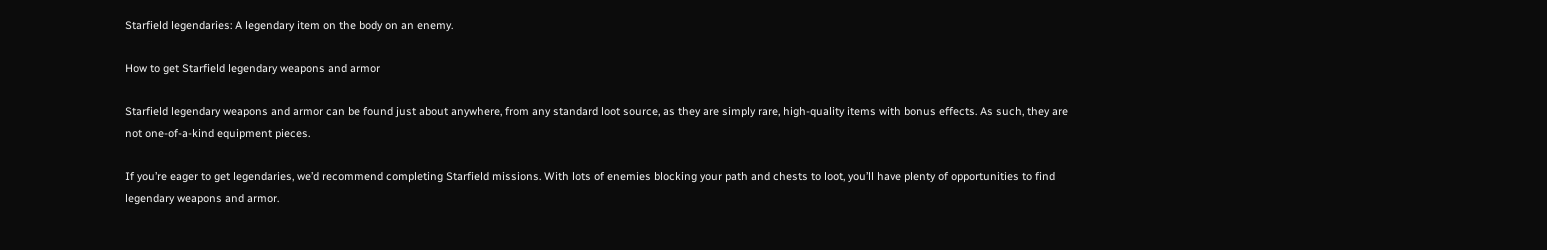Starfield legendaries: A legendary item on the body on an enemy.

How to get Starfield legendary weapons and armor

Starfield legendary weapons and armor can be found just about anywhere, from any standard loot source, as they are simply rare, high-quality items with bonus effects. As such, they are not one-of-a-kind equipment pieces.

If you’re eager to get legendaries, we’d recommend completing Starfield missions. With lots of enemies blocking your path and chests to loot, you’ll have plenty of opportunities to find legendary weapons and armor.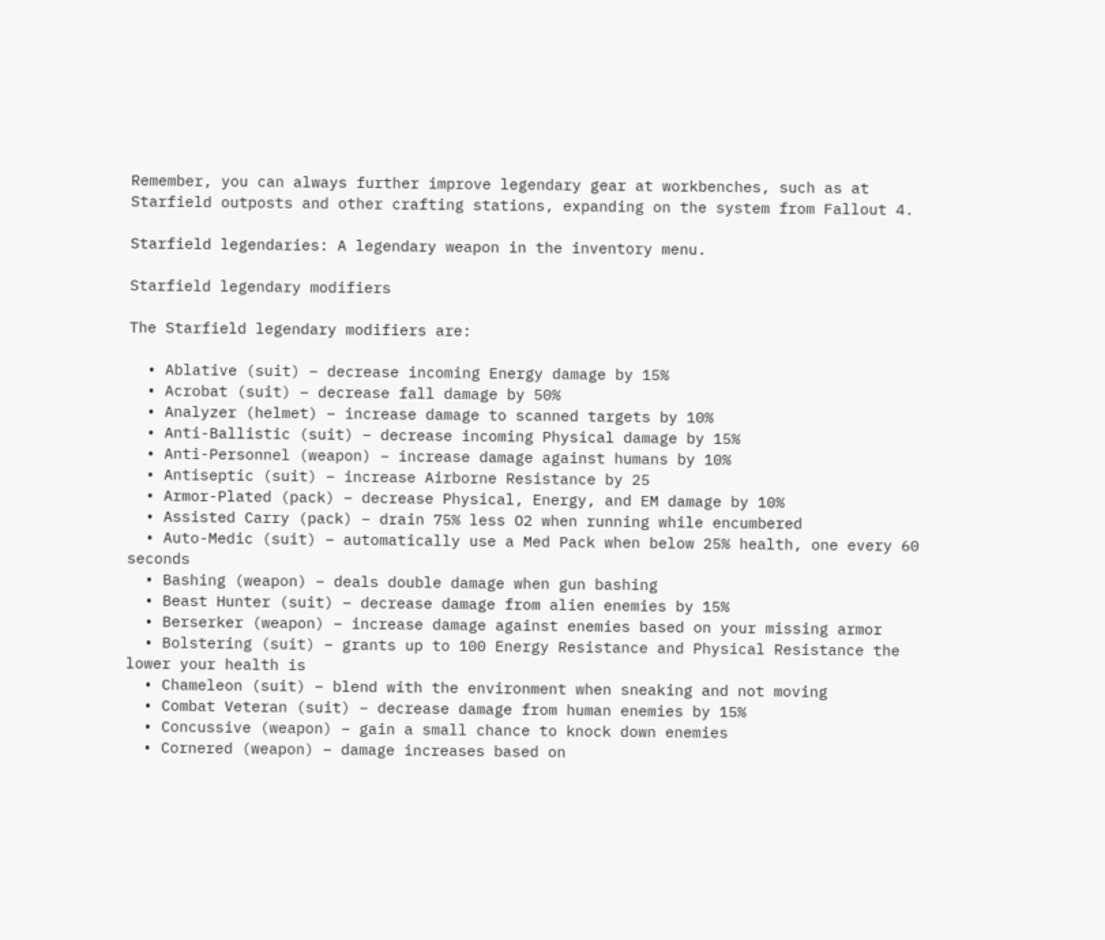Remember, you can always further improve legendary gear at workbenches, such as at Starfield outposts and other crafting stations, expanding on the system from Fallout 4.

Starfield legendaries: A legendary weapon in the inventory menu.

Starfield legendary modifiers

The Starfield legendary modifiers are:

  • Ablative (suit) – decrease incoming Energy damage by 15%
  • Acrobat (suit) – decrease fall damage by 50%
  • Analyzer (helmet) – increase damage to scanned targets by 10%
  • Anti-Ballistic (suit) – decrease incoming Physical damage by 15%
  • Anti-Personnel (weapon) – increase damage against humans by 10%
  • Antiseptic (suit) – increase Airborne Resistance by 25
  • Armor-Plated (pack) – decrease Physical, Energy, and EM damage by 10%
  • Assisted Carry (pack) – drain 75% less O2 when running while encumbered
  • Auto-Medic (suit) – automatically use a Med Pack when below 25% health, one every 60 seconds
  • Bashing (weapon) – deals double damage when gun bashing
  • Beast Hunter (suit) – decrease damage from alien enemies by 15%
  • Berserker (weapon) – increase damage against enemies based on your missing armor
  • Bolstering (suit) – grants up to 100 Energy Resistance and Physical Resistance the lower your health is
  • Chameleon (suit) – blend with the environment when sneaking and not moving
  • Combat Veteran (suit) – decrease damage from human enemies by 15%
  • Concussive (weapon) – gain a small chance to knock down enemies
  • Cornered (weapon) – damage increases based on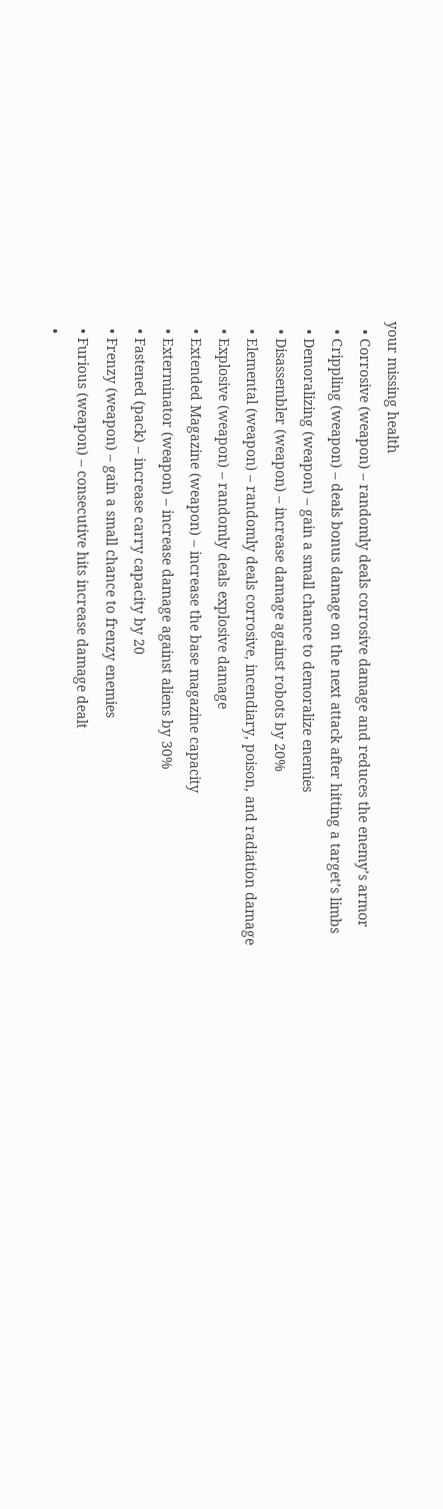your missing health
  • Corrosive (weapon) – randomly deals corrosive damage and reduces the enemy’s armor
  • Crippling (weapon) – deals bonus damage on the next attack after hitting a target’s limbs
  • Demoralizing (weapon) – gain a small chance to demoralize enemies
  • Disassembler (weapon) – increase damage against robots by 20%
  • Elemental (weapon) – randomly deals corrosive, incendiary, poison, and radiation damage
  • Explosive (weapon) – randomly deals explosive damage
  • Extended Magazine (weapon) – increase the base magazine capacity
  • Exterminator (weapon) – increase damage against aliens by 30%
  • Fastened (pack) – increase carry capacity by 20
  • Frenzy (weapon) – gain a small chance to frenzy enemies
  • Furious (weapon) – consecutive hits increase damage dealt
  •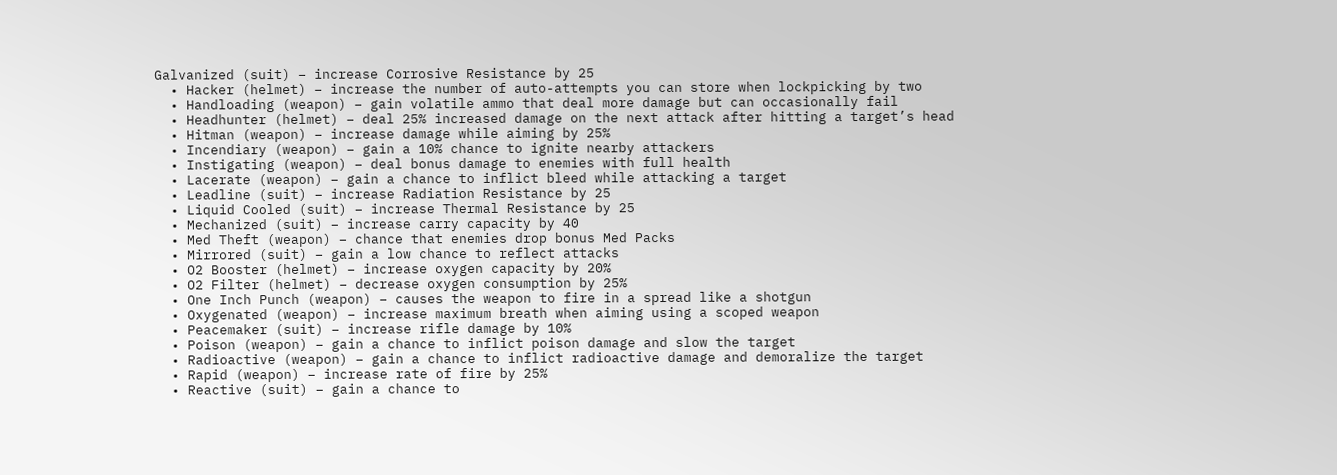Galvanized (suit) – increase Corrosive Resistance by 25
  • Hacker (helmet) – increase the number of auto-attempts you can store when lockpicking by two
  • Handloading (weapon) – gain volatile ammo that deal more damage but can occasionally fail
  • Headhunter (helmet) – deal 25% increased damage on the next attack after hitting a target’s head
  • Hitman (weapon) – increase damage while aiming by 25%
  • Incendiary (weapon) – gain a 10% chance to ignite nearby attackers
  • Instigating (weapon) – deal bonus damage to enemies with full health
  • Lacerate (weapon) – gain a chance to inflict bleed while attacking a target
  • Leadline (suit) – increase Radiation Resistance by 25
  • Liquid Cooled (suit) – increase Thermal Resistance by 25
  • Mechanized (suit) – increase carry capacity by 40
  • Med Theft (weapon) – chance that enemies drop bonus Med Packs
  • Mirrored (suit) – gain a low chance to reflect attacks
  • O2 Booster (helmet) – increase oxygen capacity by 20%
  • O2 Filter (helmet) – decrease oxygen consumption by 25%
  • One Inch Punch (weapon) – causes the weapon to fire in a spread like a shotgun
  • Oxygenated (weapon) – increase maximum breath when aiming using a scoped weapon
  • Peacemaker (suit) – increase rifle damage by 10%
  • Poison (weapon) – gain a chance to inflict poison damage and slow the target
  • Radioactive (weapon) – gain a chance to inflict radioactive damage and demoralize the target
  • Rapid (weapon) – increase rate of fire by 25%
  • Reactive (suit) – gain a chance to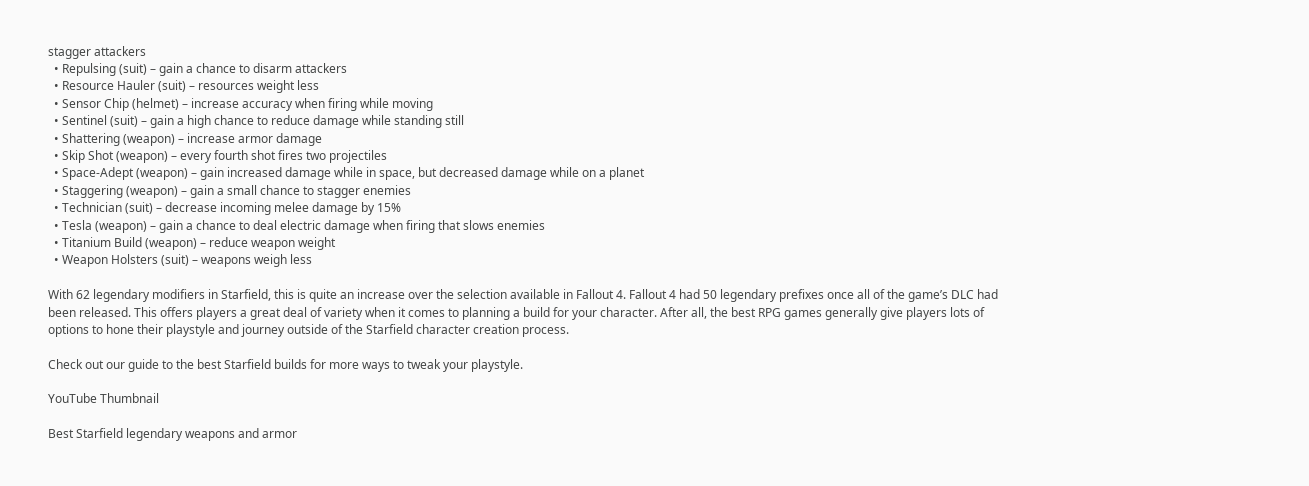stagger attackers
  • Repulsing (suit) – gain a chance to disarm attackers
  • Resource Hauler (suit) – resources weight less
  • Sensor Chip (helmet) – increase accuracy when firing while moving
  • Sentinel (suit) – gain a high chance to reduce damage while standing still
  • Shattering (weapon) – increase armor damage
  • Skip Shot (weapon) – every fourth shot fires two projectiles
  • Space-Adept (weapon) – gain increased damage while in space, but decreased damage while on a planet
  • Staggering (weapon) – gain a small chance to stagger enemies
  • Technician (suit) – decrease incoming melee damage by 15%
  • Tesla (weapon) – gain a chance to deal electric damage when firing that slows enemies
  • Titanium Build (weapon) – reduce weapon weight
  • Weapon Holsters (suit) – weapons weigh less

With 62 legendary modifiers in Starfield, this is quite an increase over the selection available in Fallout 4. Fallout 4 had 50 legendary prefixes once all of the game’s DLC had been released. This offers players a great deal of variety when it comes to planning a build for your character. After all, the best RPG games generally give players lots of options to hone their playstyle and journey outside of the Starfield character creation process.

Check out our guide to the best Starfield builds for more ways to tweak your playstyle.

YouTube Thumbnail

Best Starfield legendary weapons and armor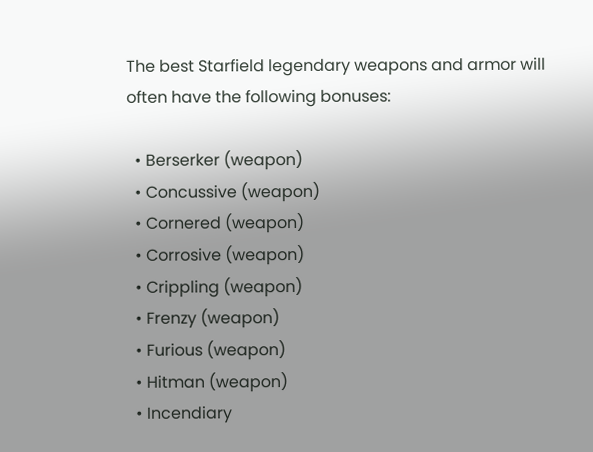The best Starfield legendary weapons and armor will often have the following bonuses:

  • Berserker (weapon)
  • Concussive (weapon)
  • Cornered (weapon)
  • Corrosive (weapon)
  • Crippling (weapon)
  • Frenzy (weapon)
  • Furious (weapon)
  • Hitman (weapon)
  • Incendiary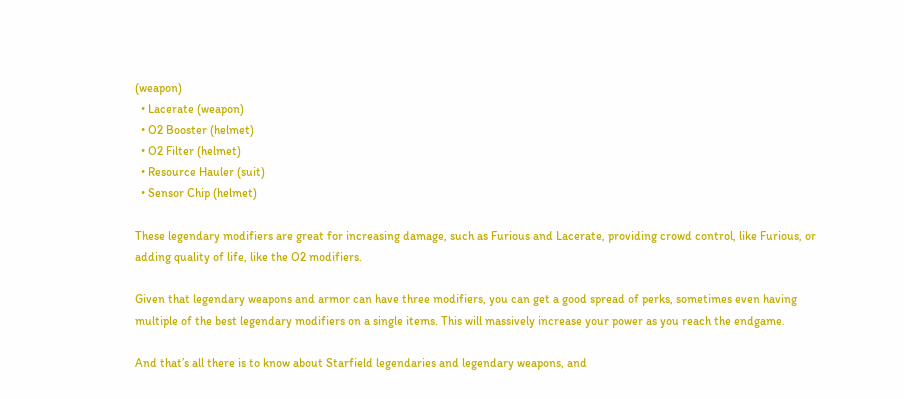(weapon)
  • Lacerate (weapon)
  • O2 Booster (helmet)
  • O2 Filter (helmet)
  • Resource Hauler (suit)
  • Sensor Chip (helmet)

These legendary modifiers are great for increasing damage, such as Furious and Lacerate, providing crowd control, like Furious, or adding quality of life, like the O2 modifiers.

Given that legendary weapons and armor can have three modifiers, you can get a good spread of perks, sometimes even having multiple of the best legendary modifiers on a single items. This will massively increase your power as you reach the endgame.

And that’s all there is to know about Starfield legendaries and legendary weapons, and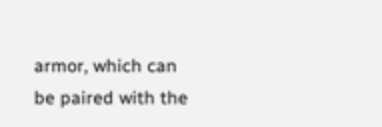armor, which can be paired with the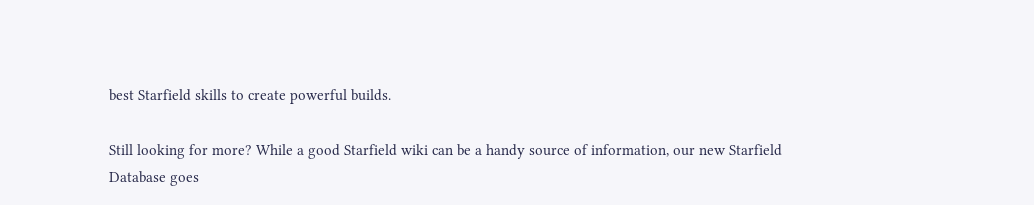best Starfield skills to create powerful builds.

Still looking for more? While a good Starfield wiki can be a handy source of information, our new Starfield Database goes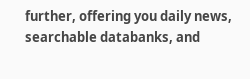further, offering you daily news, searchable databanks, and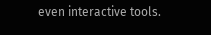even interactive tools.